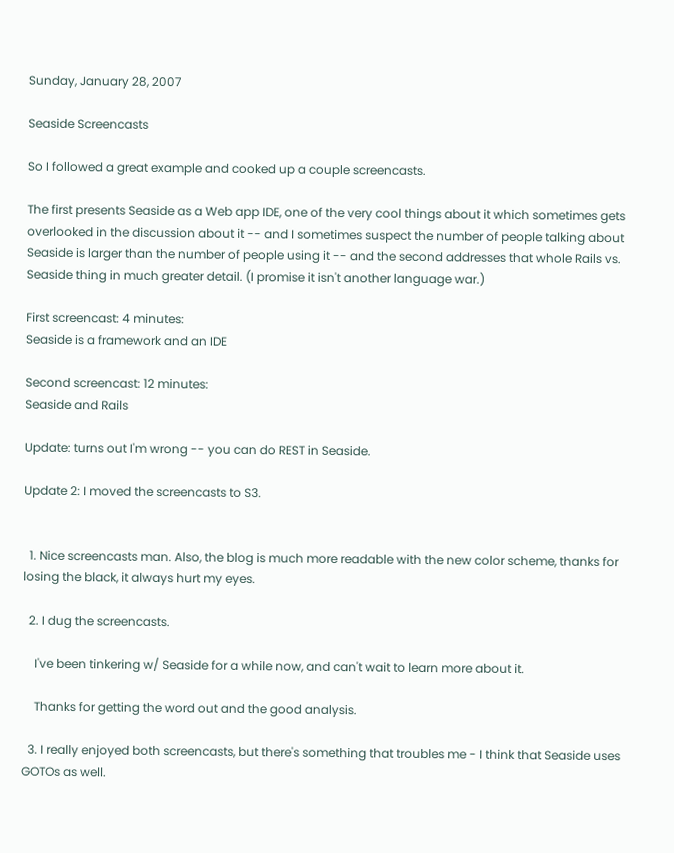Sunday, January 28, 2007

Seaside Screencasts

So I followed a great example and cooked up a couple screencasts.

The first presents Seaside as a Web app IDE, one of the very cool things about it which sometimes gets overlooked in the discussion about it -- and I sometimes suspect the number of people talking about Seaside is larger than the number of people using it -- and the second addresses that whole Rails vs. Seaside thing in much greater detail. (I promise it isn't another language war.)

First screencast: 4 minutes:
Seaside is a framework and an IDE

Second screencast: 12 minutes:
Seaside and Rails

Update: turns out I'm wrong -- you can do REST in Seaside.

Update 2: I moved the screencasts to S3.


  1. Nice screencasts man. Also, the blog is much more readable with the new color scheme, thanks for losing the black, it always hurt my eyes.

  2. I dug the screencasts.

    I've been tinkering w/ Seaside for a while now, and can't wait to learn more about it.

    Thanks for getting the word out and the good analysis.

  3. I really enjoyed both screencasts, but there's something that troubles me - I think that Seaside uses GOTOs as well.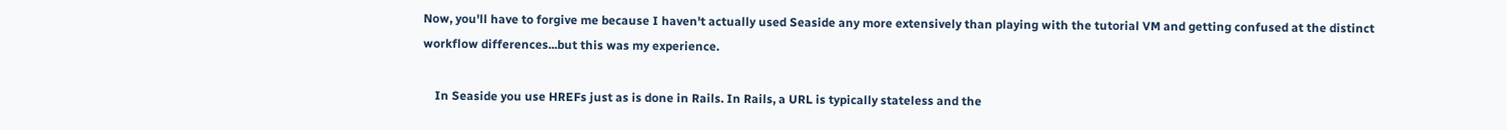Now, you'll have to forgive me because I haven't actually used Seaside any more extensively than playing with the tutorial VM and getting confused at the distinct workflow differences...but this was my experience.

    In Seaside you use HREFs just as is done in Rails. In Rails, a URL is typically stateless and the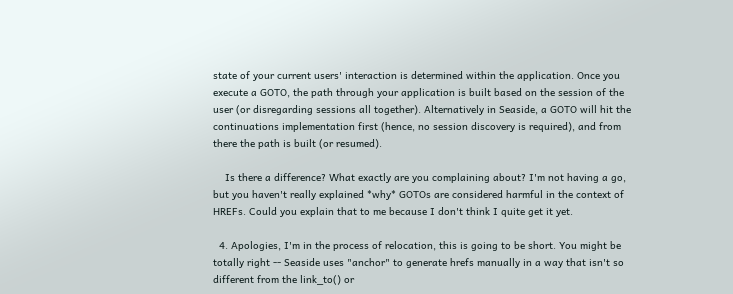state of your current users' interaction is determined within the application. Once you execute a GOTO, the path through your application is built based on the session of the user (or disregarding sessions all together). Alternatively in Seaside, a GOTO will hit the continuations implementation first (hence, no session discovery is required), and from there the path is built (or resumed).

    Is there a difference? What exactly are you complaining about? I'm not having a go, but you haven't really explained *why* GOTOs are considered harmful in the context of HREFs. Could you explain that to me because I don't think I quite get it yet.

  4. Apologies, I'm in the process of relocation, this is going to be short. You might be totally right -- Seaside uses "anchor" to generate hrefs manually in a way that isn't so different from the link_to() or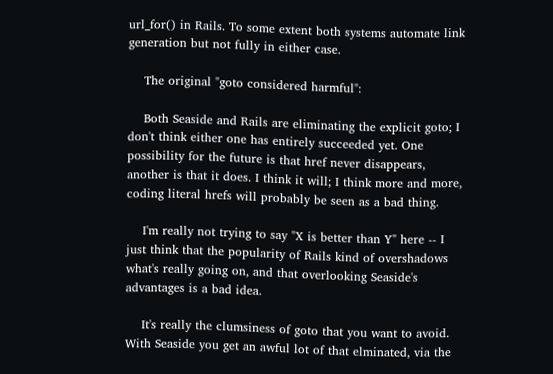url_for() in Rails. To some extent both systems automate link generation but not fully in either case.

    The original "goto considered harmful":

    Both Seaside and Rails are eliminating the explicit goto; I don't think either one has entirely succeeded yet. One possibility for the future is that href never disappears, another is that it does. I think it will; I think more and more, coding literal hrefs will probably be seen as a bad thing.

    I'm really not trying to say "X is better than Y" here -- I just think that the popularity of Rails kind of overshadows what's really going on, and that overlooking Seaside's advantages is a bad idea.

    It's really the clumsiness of goto that you want to avoid. With Seaside you get an awful lot of that elminated, via the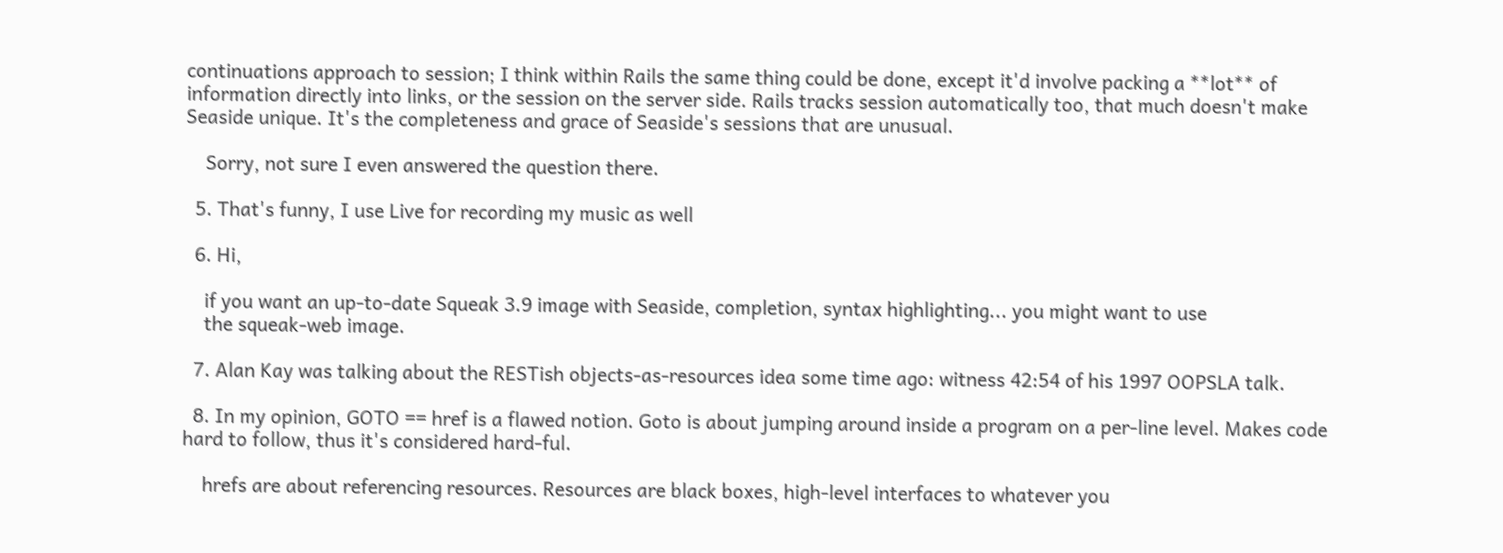continuations approach to session; I think within Rails the same thing could be done, except it'd involve packing a **lot** of information directly into links, or the session on the server side. Rails tracks session automatically too, that much doesn't make Seaside unique. It's the completeness and grace of Seaside's sessions that are unusual.

    Sorry, not sure I even answered the question there.

  5. That's funny, I use Live for recording my music as well

  6. Hi,

    if you want an up-to-date Squeak 3.9 image with Seaside, completion, syntax highlighting... you might want to use
    the squeak-web image.

  7. Alan Kay was talking about the RESTish objects-as-resources idea some time ago: witness 42:54 of his 1997 OOPSLA talk.

  8. In my opinion, GOTO == href is a flawed notion. Goto is about jumping around inside a program on a per-line level. Makes code hard to follow, thus it's considered hard-ful.

    hrefs are about referencing resources. Resources are black boxes, high-level interfaces to whatever you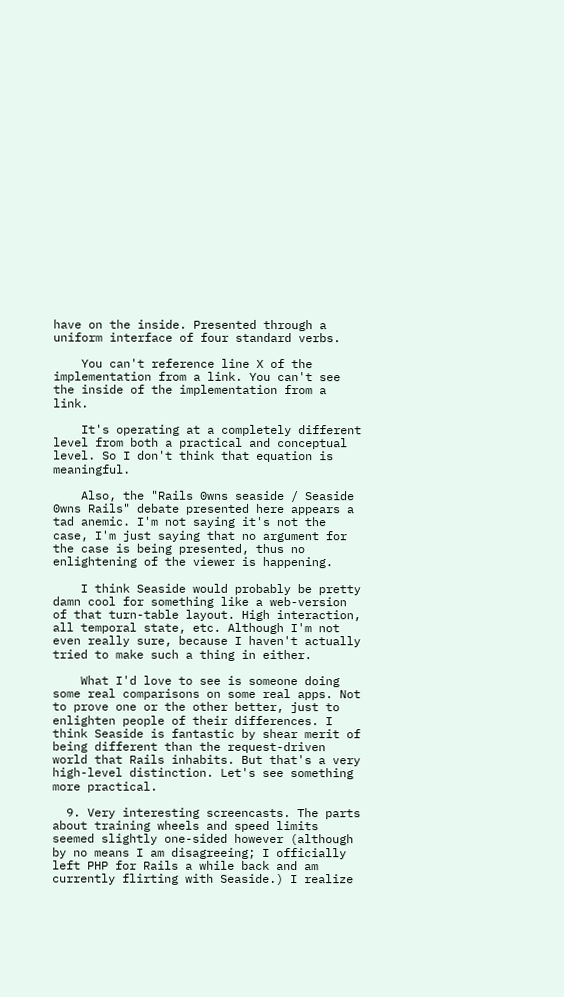have on the inside. Presented through a uniform interface of four standard verbs.

    You can't reference line X of the implementation from a link. You can't see the inside of the implementation from a link.

    It's operating at a completely different level from both a practical and conceptual level. So I don't think that equation is meaningful.

    Also, the "Rails 0wns seaside / Seaside 0wns Rails" debate presented here appears a tad anemic. I'm not saying it's not the case, I'm just saying that no argument for the case is being presented, thus no enlightening of the viewer is happening.

    I think Seaside would probably be pretty damn cool for something like a web-version of that turn-table layout. High interaction, all temporal state, etc. Although I'm not even really sure, because I haven't actually tried to make such a thing in either.

    What I'd love to see is someone doing some real comparisons on some real apps. Not to prove one or the other better, just to enlighten people of their differences. I think Seaside is fantastic by shear merit of being different than the request-driven world that Rails inhabits. But that's a very high-level distinction. Let's see something more practical.

  9. Very interesting screencasts. The parts about training wheels and speed limits seemed slightly one-sided however (although by no means I am disagreeing; I officially left PHP for Rails a while back and am currently flirting with Seaside.) I realize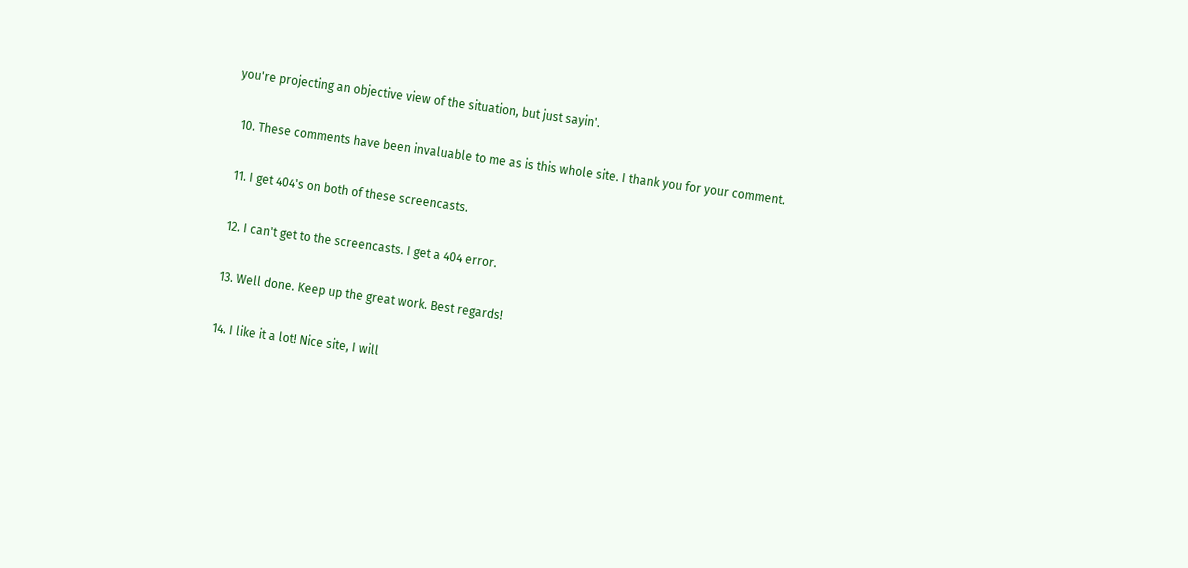you're projecting an objective view of the situation, but just sayin'.

  10. These comments have been invaluable to me as is this whole site. I thank you for your comment.

  11. I get 404's on both of these screencasts.

  12. I can't get to the screencasts. I get a 404 error.

  13. Well done. Keep up the great work. Best regards!

  14. I like it a lot! Nice site, I will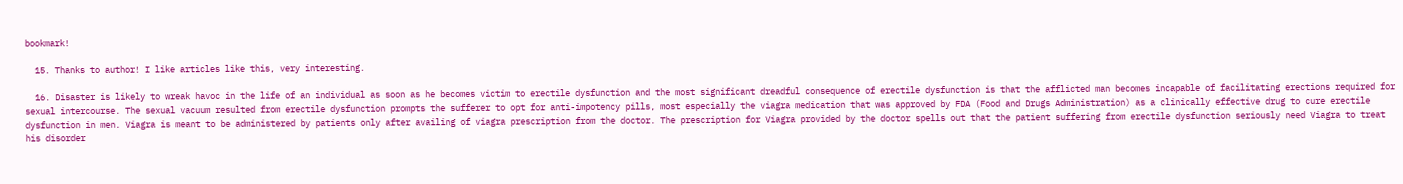bookmark!

  15. Thanks to author! I like articles like this, very interesting.

  16. Disaster is likely to wreak havoc in the life of an individual as soon as he becomes victim to erectile dysfunction and the most significant dreadful consequence of erectile dysfunction is that the afflicted man becomes incapable of facilitating erections required for sexual intercourse. The sexual vacuum resulted from erectile dysfunction prompts the sufferer to opt for anti-impotency pills, most especially the viagra medication that was approved by FDA (Food and Drugs Administration) as a clinically effective drug to cure erectile dysfunction in men. Viagra is meant to be administered by patients only after availing of viagra prescription from the doctor. The prescription for Viagra provided by the doctor spells out that the patient suffering from erectile dysfunction seriously need Viagra to treat his disorder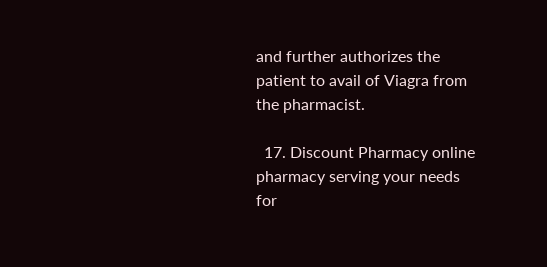and further authorizes the patient to avail of Viagra from the pharmacist.

  17. Discount Pharmacy online pharmacy serving your needs for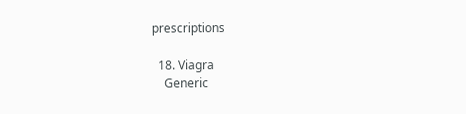prescriptions

  18. Viagra
    Generic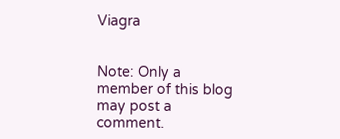Viagra


Note: Only a member of this blog may post a comment.